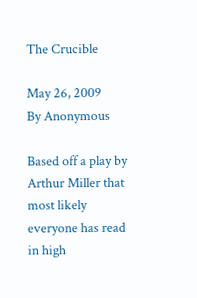The Crucible

May 26, 2009
By Anonymous

Based off a play by Arthur Miller that most likely everyone has read in high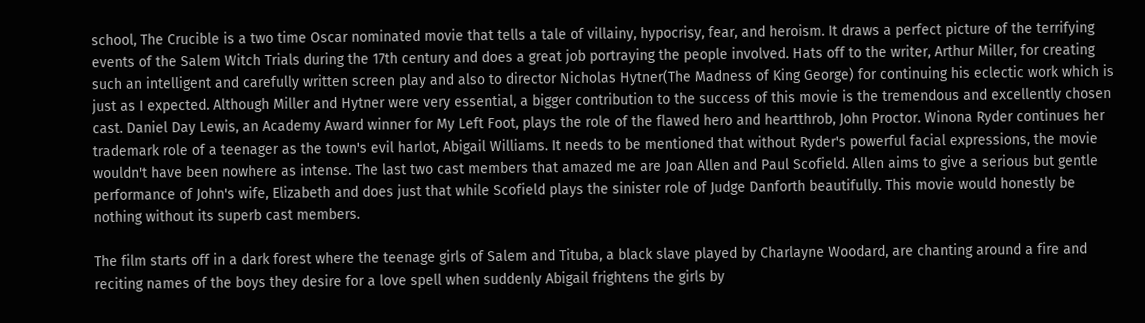school, The Crucible is a two time Oscar nominated movie that tells a tale of villainy, hypocrisy, fear, and heroism. It draws a perfect picture of the terrifying events of the Salem Witch Trials during the 17th century and does a great job portraying the people involved. Hats off to the writer, Arthur Miller, for creating such an intelligent and carefully written screen play and also to director Nicholas Hytner(The Madness of King George) for continuing his eclectic work which is just as I expected. Although Miller and Hytner were very essential, a bigger contribution to the success of this movie is the tremendous and excellently chosen cast. Daniel Day Lewis, an Academy Award winner for My Left Foot, plays the role of the flawed hero and heartthrob, John Proctor. Winona Ryder continues her trademark role of a teenager as the town's evil harlot, Abigail Williams. It needs to be mentioned that without Ryder's powerful facial expressions, the movie wouldn't have been nowhere as intense. The last two cast members that amazed me are Joan Allen and Paul Scofield. Allen aims to give a serious but gentle performance of John's wife, Elizabeth and does just that while Scofield plays the sinister role of Judge Danforth beautifully. This movie would honestly be nothing without its superb cast members.

The film starts off in a dark forest where the teenage girls of Salem and Tituba, a black slave played by Charlayne Woodard, are chanting around a fire and reciting names of the boys they desire for a love spell when suddenly Abigail frightens the girls by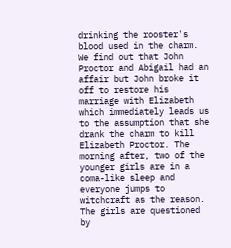drinking the rooster's blood used in the charm. We find out that John Proctor and Abigail had an affair but John broke it off to restore his marriage with Elizabeth which immediately leads us to the assumption that she drank the charm to kill Elizabeth Proctor. The morning after, two of the younger girls are in a coma-like sleep and everyone jumps to witchcraft as the reason. The girls are questioned by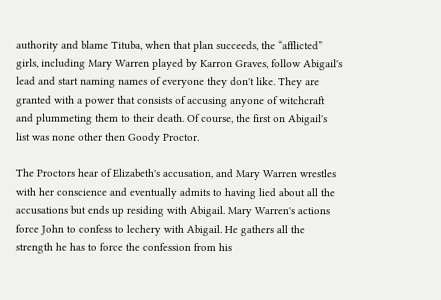authority and blame Tituba, when that plan succeeds, the “afflicted” girls, including Mary Warren played by Karron Graves, follow Abigail's lead and start naming names of everyone they don't like. They are granted with a power that consists of accusing anyone of witchcraft and plummeting them to their death. Of course, the first on Abigail's list was none other then Goody Proctor.

The Proctors hear of Elizabeth's accusation, and Mary Warren wrestles with her conscience and eventually admits to having lied about all the accusations but ends up residing with Abigail. Mary Warren's actions force John to confess to lechery with Abigail. He gathers all the strength he has to force the confession from his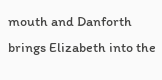mouth and Danforth brings Elizabeth into the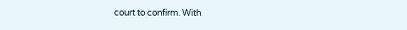court to confirm. With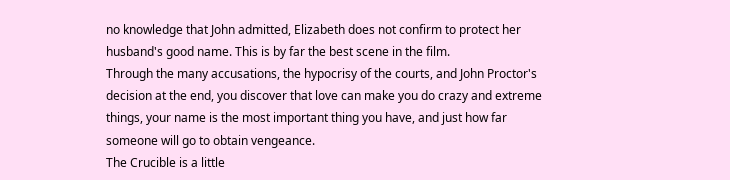no knowledge that John admitted, Elizabeth does not confirm to protect her husband's good name. This is by far the best scene in the film.
Through the many accusations, the hypocrisy of the courts, and John Proctor's decision at the end, you discover that love can make you do crazy and extreme things, your name is the most important thing you have, and just how far someone will go to obtain vengeance.
The Crucible is a little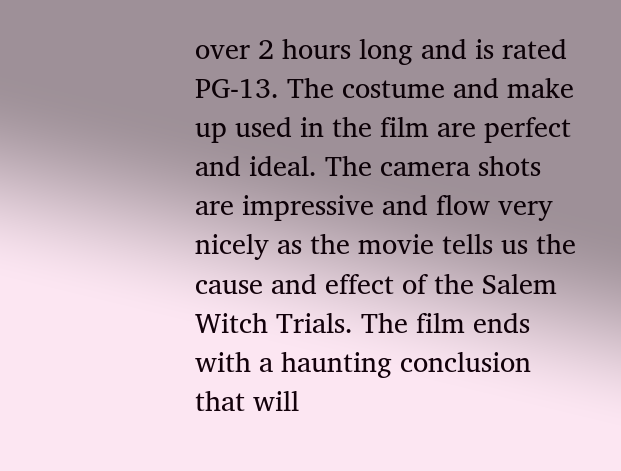over 2 hours long and is rated PG-13. The costume and make up used in the film are perfect and ideal. The camera shots are impressive and flow very nicely as the movie tells us the cause and effect of the Salem Witch Trials. The film ends with a haunting conclusion that will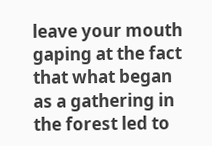leave your mouth gaping at the fact that what began as a gathering in the forest led to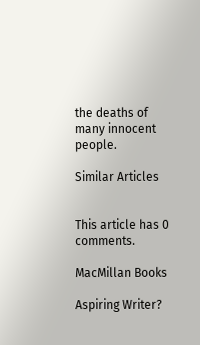the deaths of many innocent people.

Similar Articles


This article has 0 comments.

MacMillan Books

Aspiring Writer?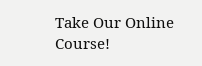Take Our Online Course!